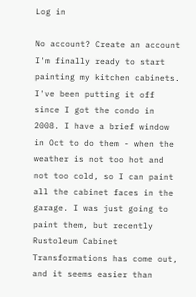Log in

No account? Create an account
I'm finally ready to start painting my kitchen cabinets. I've been putting it off since I got the condo in 2008. I have a brief window in Oct to do them - when the weather is not too hot and not too cold, so I can paint all the cabinet faces in the garage. I was just going to paint them, but recently Rustoleum Cabinet Transformations has come out, and it seems easier than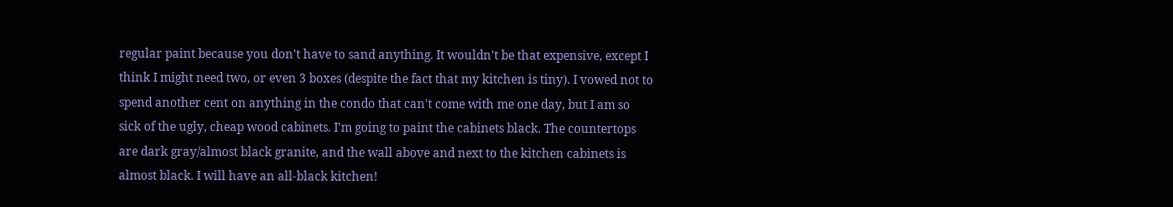regular paint because you don't have to sand anything. It wouldn't be that expensive, except I think I might need two, or even 3 boxes (despite the fact that my kitchen is tiny). I vowed not to spend another cent on anything in the condo that can't come with me one day, but I am so sick of the ugly, cheap wood cabinets. I'm going to paint the cabinets black. The countertops are dark gray/almost black granite, and the wall above and next to the kitchen cabinets is almost black. I will have an all-black kitchen!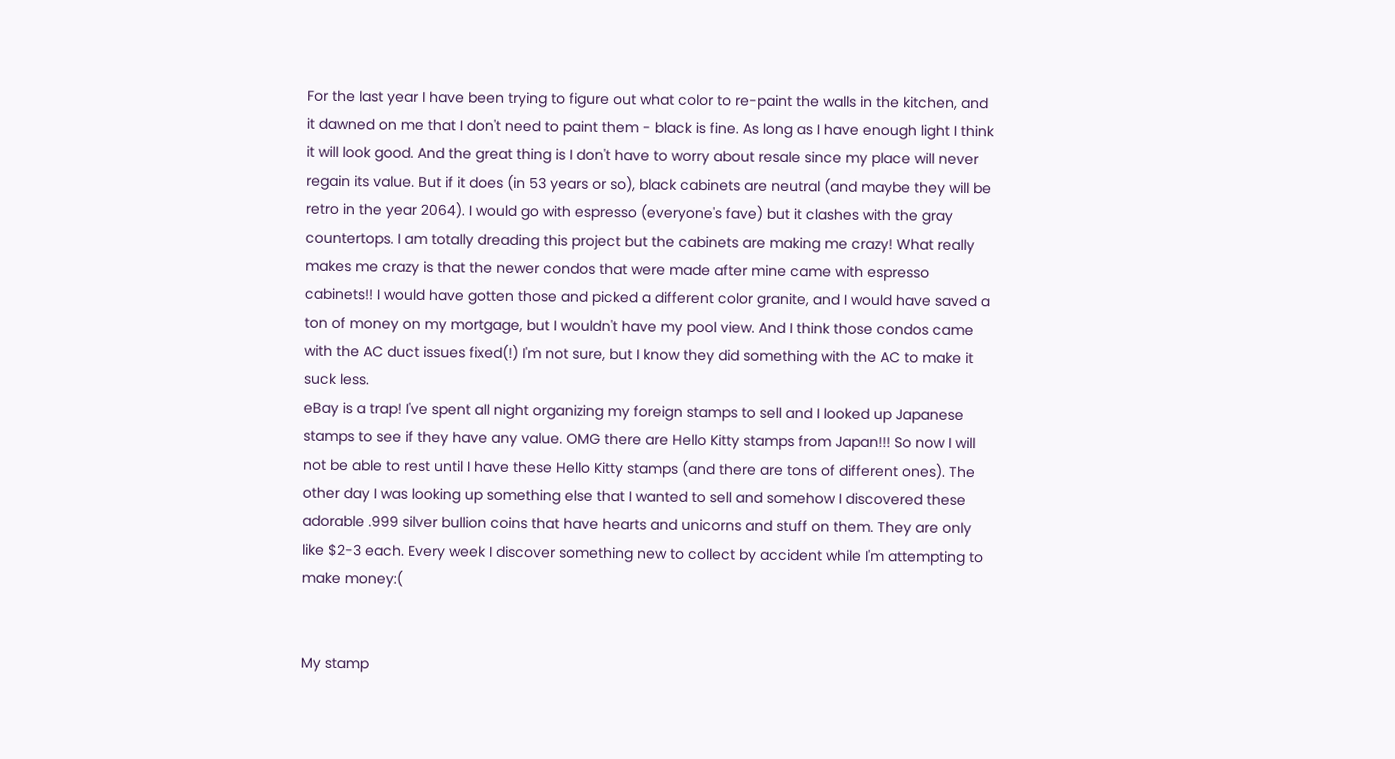For the last year I have been trying to figure out what color to re-paint the walls in the kitchen, and it dawned on me that I don't need to paint them - black is fine. As long as I have enough light I think it will look good. And the great thing is I don't have to worry about resale since my place will never regain its value. But if it does (in 53 years or so), black cabinets are neutral (and maybe they will be retro in the year 2064). I would go with espresso (everyone's fave) but it clashes with the gray countertops. I am totally dreading this project but the cabinets are making me crazy! What really makes me crazy is that the newer condos that were made after mine came with espresso cabinets!! I would have gotten those and picked a different color granite, and I would have saved a ton of money on my mortgage, but I wouldn't have my pool view. And I think those condos came with the AC duct issues fixed(!) I'm not sure, but I know they did something with the AC to make it suck less.
eBay is a trap! I've spent all night organizing my foreign stamps to sell and I looked up Japanese stamps to see if they have any value. OMG there are Hello Kitty stamps from Japan!!! So now I will not be able to rest until I have these Hello Kitty stamps (and there are tons of different ones). The other day I was looking up something else that I wanted to sell and somehow I discovered these adorable .999 silver bullion coins that have hearts and unicorns and stuff on them. They are only like $2-3 each. Every week I discover something new to collect by accident while I'm attempting to make money:(


My stamp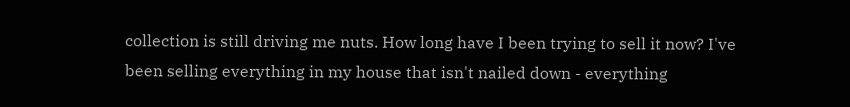collection is still driving me nuts. How long have I been trying to sell it now? I've been selling everything in my house that isn't nailed down - everything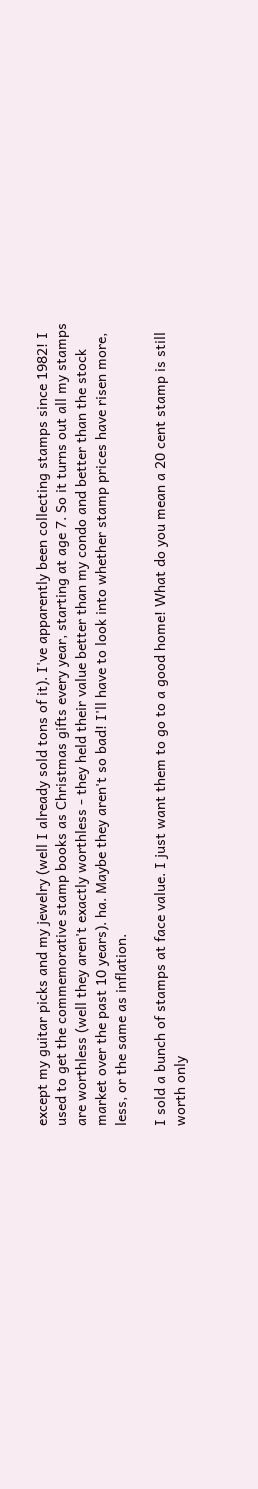except my guitar picks and my jewelry (well I already sold tons of it). I've apparently been collecting stamps since 1982! I used to get the commemorative stamp books as Christmas gifts every year, starting at age 7. So it turns out all my stamps are worthless (well they aren't exactly worthless - they held their value better than my condo and better than the stock market over the past 10 years). ha. Maybe they aren't so bad! I'll have to look into whether stamp prices have risen more, less, or the same as inflation.

I sold a bunch of stamps at face value. I just want them to go to a good home! What do you mean a 20 cent stamp is still worth only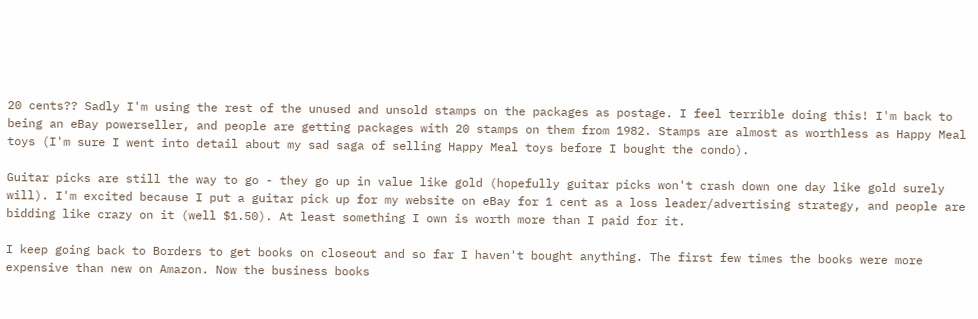20 cents?? Sadly I'm using the rest of the unused and unsold stamps on the packages as postage. I feel terrible doing this! I'm back to being an eBay powerseller, and people are getting packages with 20 stamps on them from 1982. Stamps are almost as worthless as Happy Meal toys (I'm sure I went into detail about my sad saga of selling Happy Meal toys before I bought the condo).

Guitar picks are still the way to go - they go up in value like gold (hopefully guitar picks won't crash down one day like gold surely will). I'm excited because I put a guitar pick up for my website on eBay for 1 cent as a loss leader/advertising strategy, and people are bidding like crazy on it (well $1.50). At least something I own is worth more than I paid for it.

I keep going back to Borders to get books on closeout and so far I haven't bought anything. The first few times the books were more expensive than new on Amazon. Now the business books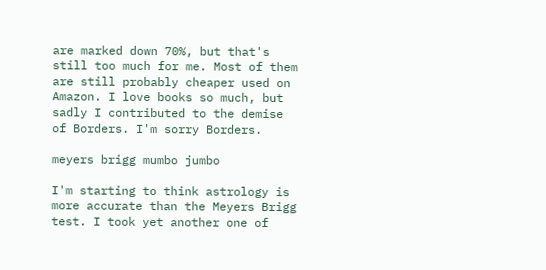are marked down 70%, but that's still too much for me. Most of them are still probably cheaper used on Amazon. I love books so much, but sadly I contributed to the demise of Borders. I'm sorry Borders.

meyers brigg mumbo jumbo

I'm starting to think astrology is more accurate than the Meyers Brigg test. I took yet another one of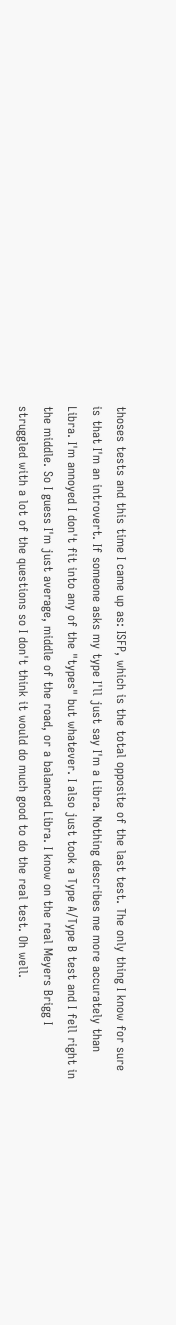thoses tests and this time I came up as: ISFP, which is the total opposite of the last test. The only thing I know for sure is that I'm an introvert. If someone asks my type I'll just say I'm a Libra. Nothing describes me more accurately than Libra. I'm annoyed I don't fit into any of the "types" but whatever. I also just took a Type A/Type B test and I fell right in the middle. So I guess I'm just average, middle of the road, or a balanced Libra. I know on the real Meyers Brigg I struggled with a lot of the questions so I don't think it would do much good to do the real test. Oh well.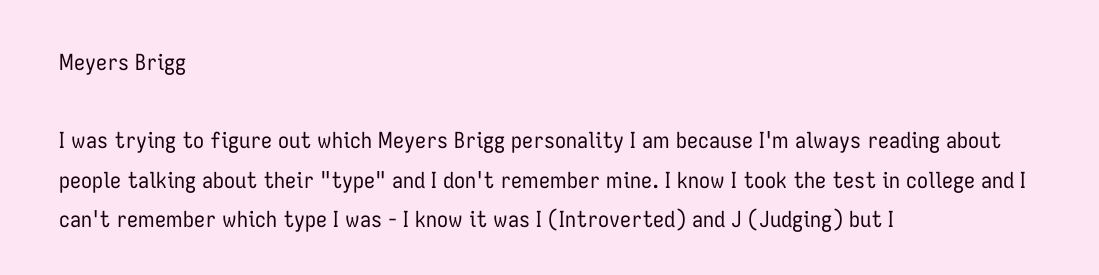Meyers Brigg

I was trying to figure out which Meyers Brigg personality I am because I'm always reading about people talking about their "type" and I don't remember mine. I know I took the test in college and I can't remember which type I was - I know it was I (Introverted) and J (Judging) but I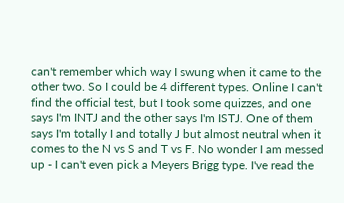can't remember which way I swung when it came to the other two. So I could be 4 different types. Online I can't find the official test, but I took some quizzes, and one says I'm INTJ and the other says I'm ISTJ. One of them says I'm totally I and totally J but almost neutral when it comes to the N vs S and T vs F. No wonder I am messed up - I can't even pick a Meyers Brigg type. I've read the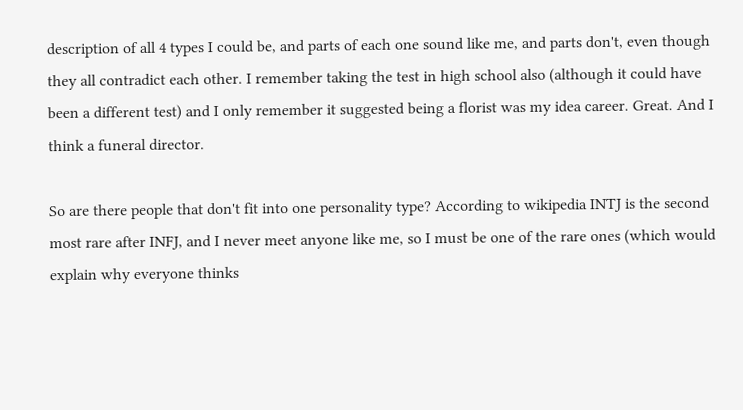description of all 4 types I could be, and parts of each one sound like me, and parts don't, even though they all contradict each other. I remember taking the test in high school also (although it could have been a different test) and I only remember it suggested being a florist was my idea career. Great. And I think a funeral director.

So are there people that don't fit into one personality type? According to wikipedia INTJ is the second most rare after INFJ, and I never meet anyone like me, so I must be one of the rare ones (which would explain why everyone thinks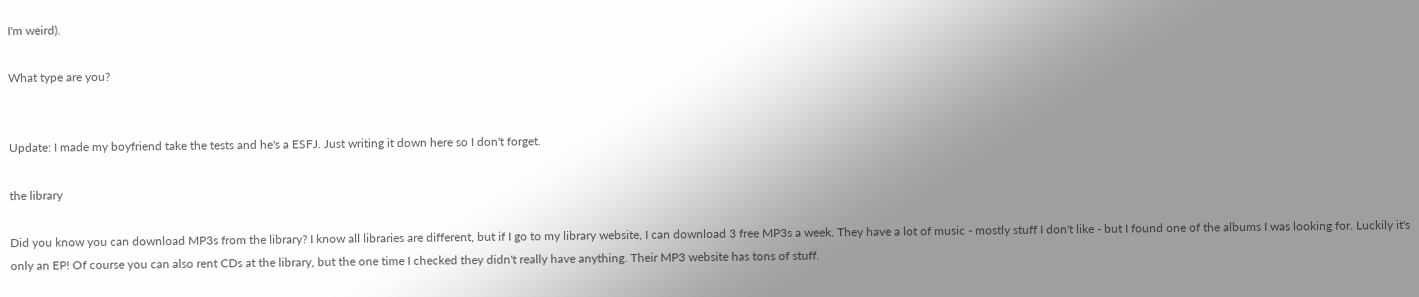I'm weird).

What type are you?


Update: I made my boyfriend take the tests and he's a ESFJ. Just writing it down here so I don't forget.

the library

Did you know you can download MP3s from the library? I know all libraries are different, but if I go to my library website, I can download 3 free MP3s a week. They have a lot of music - mostly stuff I don't like - but I found one of the albums I was looking for. Luckily it's only an EP! Of course you can also rent CDs at the library, but the one time I checked they didn't really have anything. Their MP3 website has tons of stuff.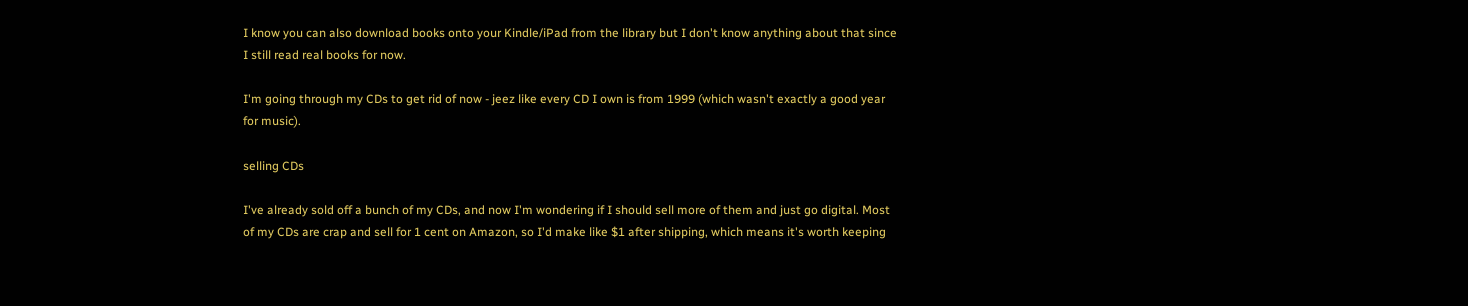I know you can also download books onto your Kindle/iPad from the library but I don't know anything about that since I still read real books for now.

I'm going through my CDs to get rid of now - jeez like every CD I own is from 1999 (which wasn't exactly a good year for music).

selling CDs

I've already sold off a bunch of my CDs, and now I'm wondering if I should sell more of them and just go digital. Most of my CDs are crap and sell for 1 cent on Amazon, so I'd make like $1 after shipping, which means it's worth keeping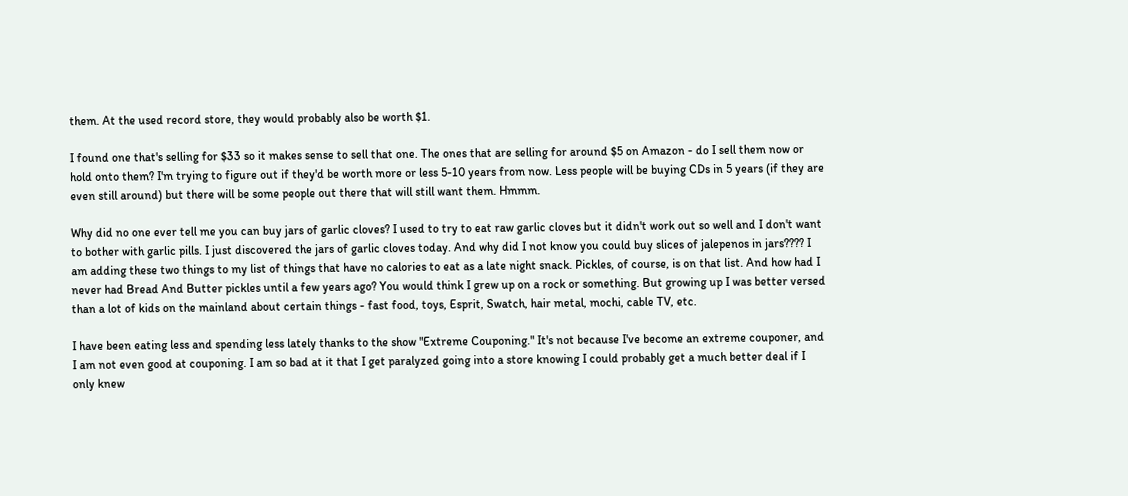them. At the used record store, they would probably also be worth $1.

I found one that's selling for $33 so it makes sense to sell that one. The ones that are selling for around $5 on Amazon - do I sell them now or hold onto them? I'm trying to figure out if they'd be worth more or less 5-10 years from now. Less people will be buying CDs in 5 years (if they are even still around) but there will be some people out there that will still want them. Hmmm.

Why did no one ever tell me you can buy jars of garlic cloves? I used to try to eat raw garlic cloves but it didn't work out so well and I don't want to bother with garlic pills. I just discovered the jars of garlic cloves today. And why did I not know you could buy slices of jalepenos in jars???? I am adding these two things to my list of things that have no calories to eat as a late night snack. Pickles, of course, is on that list. And how had I never had Bread And Butter pickles until a few years ago? You would think I grew up on a rock or something. But growing up I was better versed than a lot of kids on the mainland about certain things - fast food, toys, Esprit, Swatch, hair metal, mochi, cable TV, etc.

I have been eating less and spending less lately thanks to the show "Extreme Couponing." It's not because I've become an extreme couponer, and I am not even good at couponing. I am so bad at it that I get paralyzed going into a store knowing I could probably get a much better deal if I only knew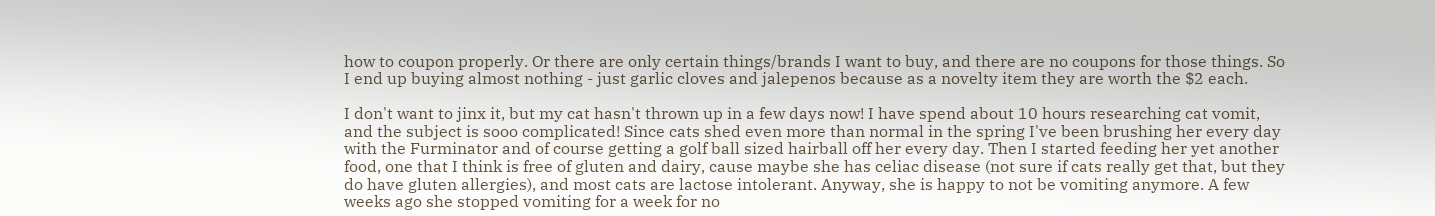how to coupon properly. Or there are only certain things/brands I want to buy, and there are no coupons for those things. So I end up buying almost nothing - just garlic cloves and jalepenos because as a novelty item they are worth the $2 each.

I don't want to jinx it, but my cat hasn't thrown up in a few days now! I have spend about 10 hours researching cat vomit, and the subject is sooo complicated! Since cats shed even more than normal in the spring I've been brushing her every day with the Furminator and of course getting a golf ball sized hairball off her every day. Then I started feeding her yet another food, one that I think is free of gluten and dairy, cause maybe she has celiac disease (not sure if cats really get that, but they do have gluten allergies), and most cats are lactose intolerant. Anyway, she is happy to not be vomiting anymore. A few weeks ago she stopped vomiting for a week for no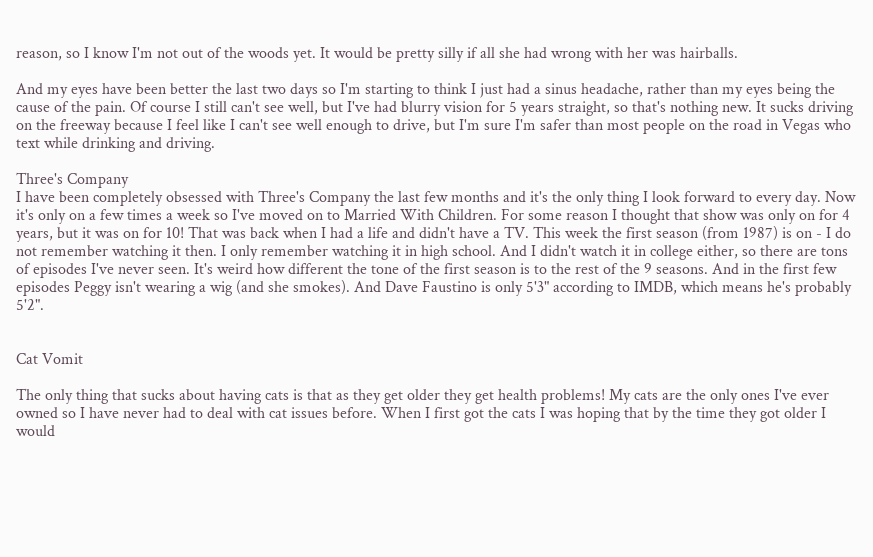reason, so I know I'm not out of the woods yet. It would be pretty silly if all she had wrong with her was hairballs.

And my eyes have been better the last two days so I'm starting to think I just had a sinus headache, rather than my eyes being the cause of the pain. Of course I still can't see well, but I've had blurry vision for 5 years straight, so that's nothing new. It sucks driving on the freeway because I feel like I can't see well enough to drive, but I'm sure I'm safer than most people on the road in Vegas who text while drinking and driving.

Three's Company
I have been completely obsessed with Three's Company the last few months and it's the only thing I look forward to every day. Now it's only on a few times a week so I've moved on to Married With Children. For some reason I thought that show was only on for 4 years, but it was on for 10! That was back when I had a life and didn't have a TV. This week the first season (from 1987) is on - I do not remember watching it then. I only remember watching it in high school. And I didn't watch it in college either, so there are tons of episodes I've never seen. It's weird how different the tone of the first season is to the rest of the 9 seasons. And in the first few episodes Peggy isn't wearing a wig (and she smokes). And Dave Faustino is only 5'3" according to IMDB, which means he's probably 5'2".


Cat Vomit

The only thing that sucks about having cats is that as they get older they get health problems! My cats are the only ones I've ever owned so I have never had to deal with cat issues before. When I first got the cats I was hoping that by the time they got older I would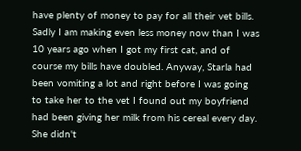have plenty of money to pay for all their vet bills. Sadly I am making even less money now than I was 10 years ago when I got my first cat, and of course my bills have doubled. Anyway, Starla had been vomiting a lot and right before I was going to take her to the vet I found out my boyfriend had been giving her milk from his cereal every day. She didn't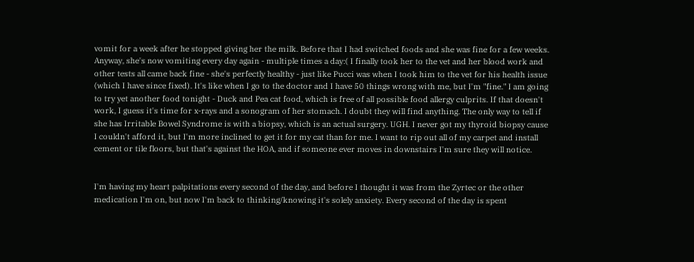vomit for a week after he stopped giving her the milk. Before that I had switched foods and she was fine for a few weeks. Anyway, she's now vomiting every day again - multiple times a day:( I finally took her to the vet and her blood work and other tests all came back fine - she's perfectly healthy - just like Pucci was when I took him to the vet for his health issue (which I have since fixed). It's like when I go to the doctor and I have 50 things wrong with me, but I'm "fine." I am going to try yet another food tonight - Duck and Pea cat food, which is free of all possible food allergy culprits. If that doesn't work, I guess it's time for x-rays and a sonogram of her stomach. I doubt they will find anything. The only way to tell if she has Irritable Bowel Syndrome is with a biopsy, which is an actual surgery. UGH. I never got my thyroid biopsy cause I couldn't afford it, but I'm more inclined to get it for my cat than for me. I want to rip out all of my carpet and install cement or tile floors, but that's against the HOA, and if someone ever moves in downstairs I'm sure they will notice.


I'm having my heart palpitations every second of the day, and before I thought it was from the Zyrtec or the other medication I'm on, but now I'm back to thinking/knowing it's solely anxiety. Every second of the day is spent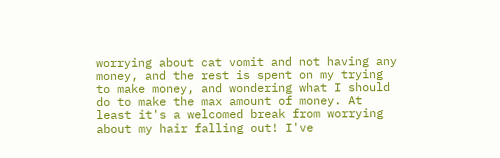worrying about cat vomit and not having any money, and the rest is spent on my trying to make money, and wondering what I should do to make the max amount of money. At least it's a welcomed break from worrying about my hair falling out! I've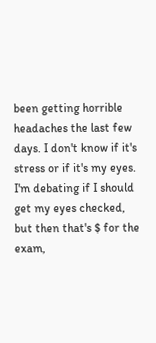been getting horrible headaches the last few days. I don't know if it's stress or if it's my eyes. I'm debating if I should get my eyes checked, but then that's $ for the exam,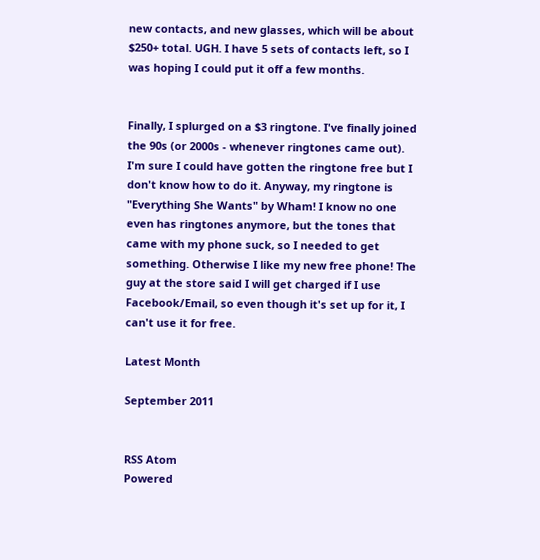new contacts, and new glasses, which will be about $250+ total. UGH. I have 5 sets of contacts left, so I was hoping I could put it off a few months.


Finally, I splurged on a $3 ringtone. I've finally joined the 90s (or 2000s - whenever ringtones came out). I'm sure I could have gotten the ringtone free but I don't know how to do it. Anyway, my ringtone is "Everything She Wants" by Wham! I know no one even has ringtones anymore, but the tones that came with my phone suck, so I needed to get something. Otherwise I like my new free phone! The guy at the store said I will get charged if I use Facebook/Email, so even though it's set up for it, I can't use it for free.

Latest Month

September 2011


RSS Atom
Powered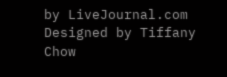by LiveJournal.com
Designed by Tiffany Chow